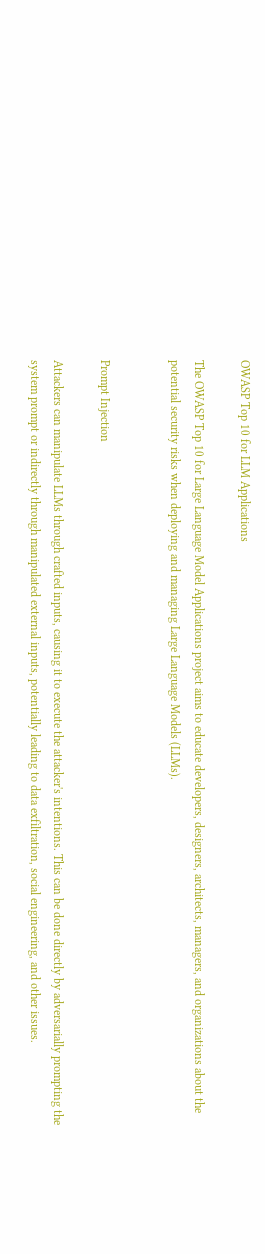OWASP Top 10 for LLM Applications

The OWASP Top 10 for Large Language Model Applications project aims to educate developers, designers, architects, managers, and organizations about the potential security risks when deploying and managing Large Language Models (LLMs).


Prompt Injection

Attackers can manipulate LLMs through crafted inputs, causing it to execute the attacker's intentions. This can be done directly by adversarially prompting the system prompt or indirectly through manipulated external inputs, potentially leading to data exfiltration, social engineering, and other issues.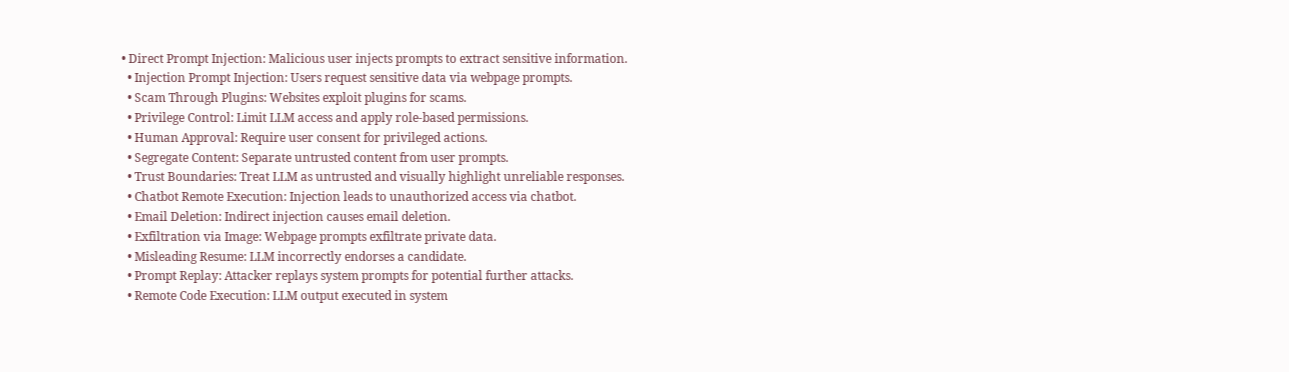• Direct Prompt Injection: Malicious user injects prompts to extract sensitive information.
  • Injection Prompt Injection: Users request sensitive data via webpage prompts.
  • Scam Through Plugins: Websites exploit plugins for scams.
  • Privilege Control: Limit LLM access and apply role-based permissions.
  • Human Approval: Require user consent for privileged actions.
  • Segregate Content: Separate untrusted content from user prompts.
  • Trust Boundaries: Treat LLM as untrusted and visually highlight unreliable responses.
  • Chatbot Remote Execution: Injection leads to unauthorized access via chatbot.
  • Email Deletion: Indirect injection causes email deletion.
  • Exfiltration via Image: Webpage prompts exfiltrate private data.
  • Misleading Resume: LLM incorrectly endorses a candidate.
  • Prompt Replay: Attacker replays system prompts for potential further attacks.
  • Remote Code Execution: LLM output executed in system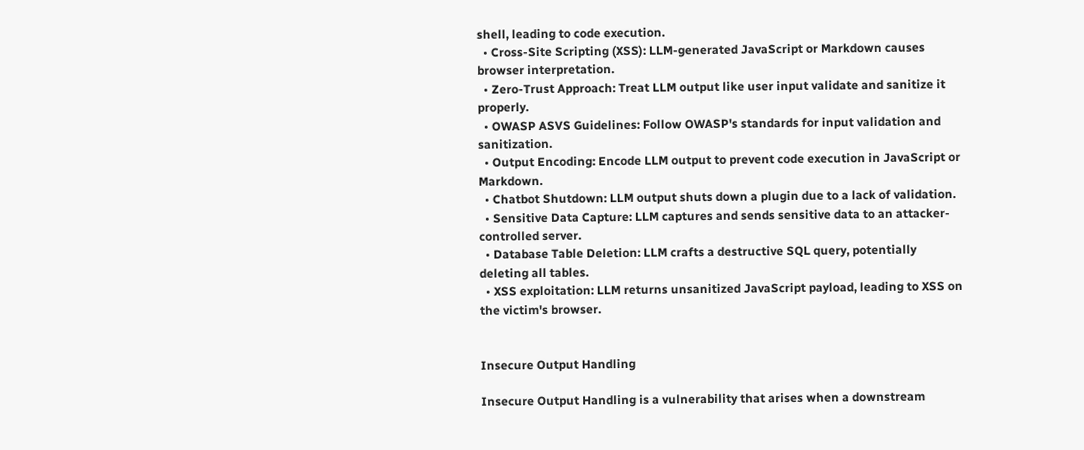shell, leading to code execution.
  • Cross-Site Scripting (XSS): LLM-generated JavaScript or Markdown causes browser interpretation.
  • Zero-Trust Approach: Treat LLM output like user input validate and sanitize it properly.
  • OWASP ASVS Guidelines: Follow OWASP's standards for input validation and sanitization.
  • Output Encoding: Encode LLM output to prevent code execution in JavaScript or Markdown.
  • Chatbot Shutdown: LLM output shuts down a plugin due to a lack of validation.
  • Sensitive Data Capture: LLM captures and sends sensitive data to an attacker-controlled server.
  • Database Table Deletion: LLM crafts a destructive SQL query, potentially deleting all tables.
  • XSS exploitation: LLM returns unsanitized JavaScript payload, leading to XSS on the victim's browser.


Insecure Output Handling

Insecure Output Handling is a vulnerability that arises when a downstream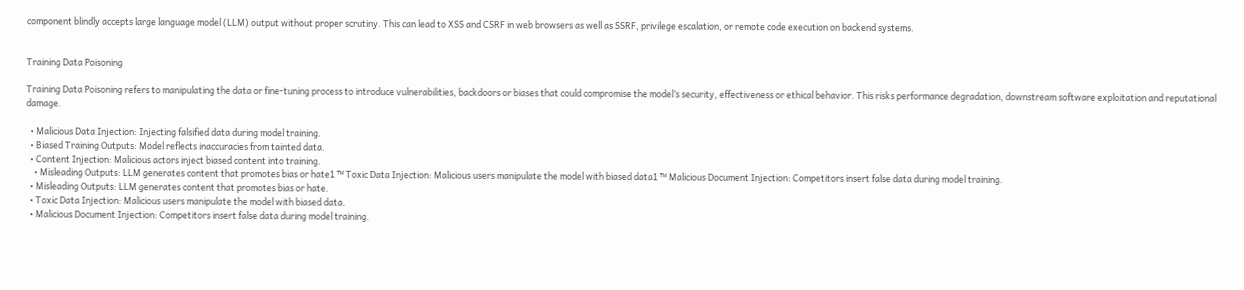component blindly accepts large language model (LLM) output without proper scrutiny. This can lead to XSS and CSRF in web browsers as well as SSRF, privilege escalation, or remote code execution on backend systems.


Training Data Poisoning

Training Data Poisoning refers to manipulating the data or fine-tuning process to introduce vulnerabilities, backdoors or biases that could compromise the model’s security, effectiveness or ethical behavior. This risks performance degradation, downstream software exploitation and reputational damage.

  • Malicious Data Injection: Injecting falsified data during model training.
  • Biased Training Outputs: Model reflects inaccuracies from tainted data.
  • Content Injection: Malicious actors inject biased content into training.
    • Misleading Outputs: LLM generates content that promotes bias or hate1 ™ Toxic Data Injection: Malicious users manipulate the model with biased data1 ™ Malicious Document Injection: Competitors insert false data during model training.
  • Misleading Outputs: LLM generates content that promotes bias or hate.
  • Toxic Data Injection: Malicious users manipulate the model with biased data.
  • Malicious Document Injection: Competitors insert false data during model training.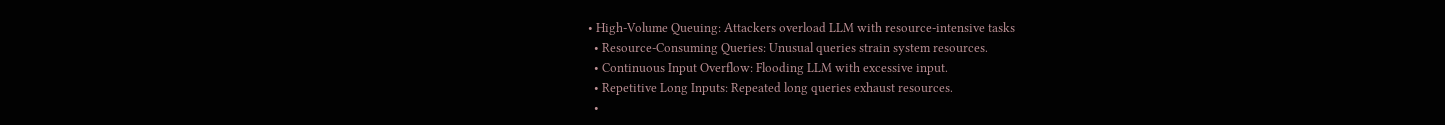• High-Volume Queuing: Attackers overload LLM with resource-intensive tasks
  • Resource-Consuming Queries: Unusual queries strain system resources.
  • Continuous Input Overflow: Flooding LLM with excessive input.
  • Repetitive Long Inputs: Repeated long queries exhaust resources.
  •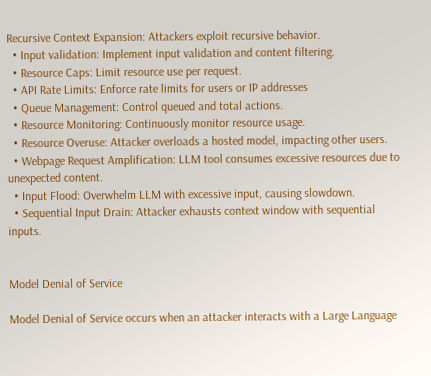Recursive Context Expansion: Attackers exploit recursive behavior.
  • Input validation: Implement input validation and content filtering.
  • Resource Caps: Limit resource use per request.
  • API Rate Limits: Enforce rate limits for users or IP addresses
  • Queue Management: Control queued and total actions.
  • Resource Monitoring: Continuously monitor resource usage.
  • Resource Overuse: Attacker overloads a hosted model, impacting other users.
  • Webpage Request Amplification: LLM tool consumes excessive resources due to unexpected content.
  • Input Flood: Overwhelm LLM with excessive input, causing slowdown.
  • Sequential Input Drain: Attacker exhausts context window with sequential inputs.


Model Denial of Service

Model Denial of Service occurs when an attacker interacts with a Large Language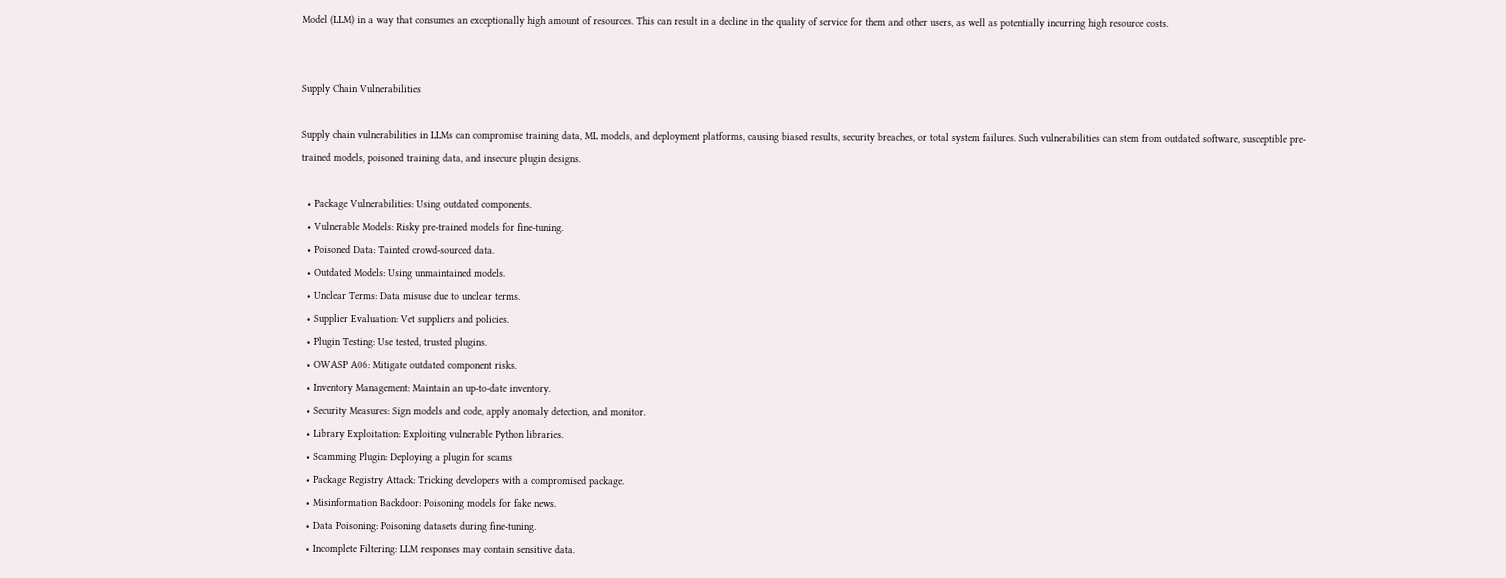Model (LLM) in a way that consumes an exceptionally high amount of resources. This can result in a decline in the quality of service for them and other users, as well as potentially incurring high resource costs.


Supply Chain Vulnerabilities

Supply chain vulnerabilities in LLMs can compromise training data, ML models, and deployment platforms, causing biased results, security breaches, or total system failures. Such vulnerabilities can stem from outdated software, susceptible pre-trained models, poisoned training data, and insecure plugin designs.

  • Package Vulnerabilities: Using outdated components.
  • Vulnerable Models: Risky pre-trained models for fine-tuning.
  • Poisoned Data: Tainted crowd-sourced data.
  • Outdated Models: Using unmaintained models.
  • Unclear Terms: Data misuse due to unclear terms.
  • Supplier Evaluation: Vet suppliers and policies.
  • Plugin Testing: Use tested, trusted plugins.
  • OWASP A06: Mitigate outdated component risks.
  • Inventory Management: Maintain an up-to-date inventory.
  • Security Measures: Sign models and code, apply anomaly detection, and monitor.
  • Library Exploitation: Exploiting vulnerable Python libraries.
  • Scamming Plugin: Deploying a plugin for scams
  • Package Registry Attack: Tricking developers with a compromised package.
  • Misinformation Backdoor: Poisoning models for fake news.
  • Data Poisoning: Poisoning datasets during fine-tuning.
  • Incomplete Filtering: LLM responses may contain sensitive data.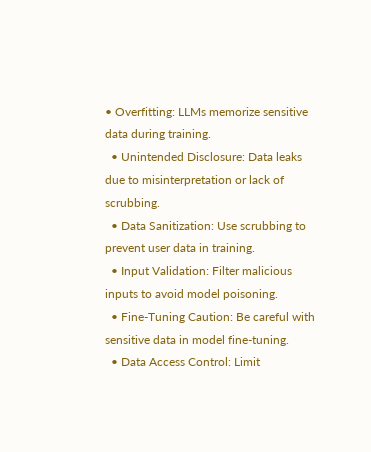• Overfitting: LLMs memorize sensitive data during training.
  • Unintended Disclosure: Data leaks due to misinterpretation or lack of scrubbing.
  • Data Sanitization: Use scrubbing to prevent user data in training.
  • Input Validation: Filter malicious inputs to avoid model poisoning.
  • Fine-Tuning Caution: Be careful with sensitive data in model fine-tuning.
  • Data Access Control: Limit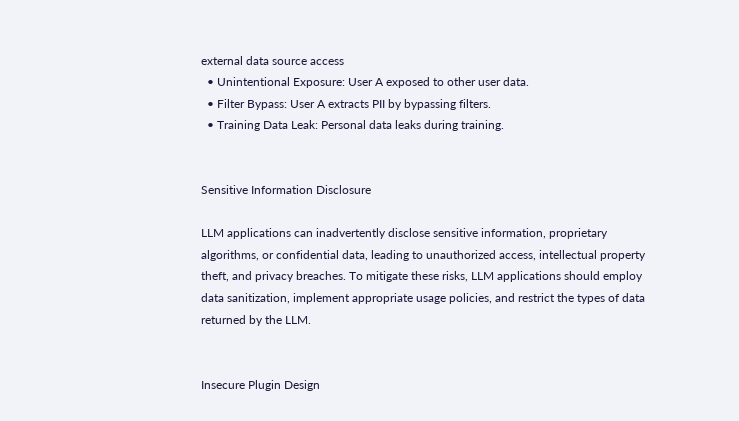external data source access
  • Unintentional Exposure: User A exposed to other user data.
  • Filter Bypass: User A extracts PII by bypassing filters.
  • Training Data Leak: Personal data leaks during training.


Sensitive Information Disclosure

LLM applications can inadvertently disclose sensitive information, proprietary algorithms, or confidential data, leading to unauthorized access, intellectual property theft, and privacy breaches. To mitigate these risks, LLM applications should employ data sanitization, implement appropriate usage policies, and restrict the types of data returned by the LLM.


Insecure Plugin Design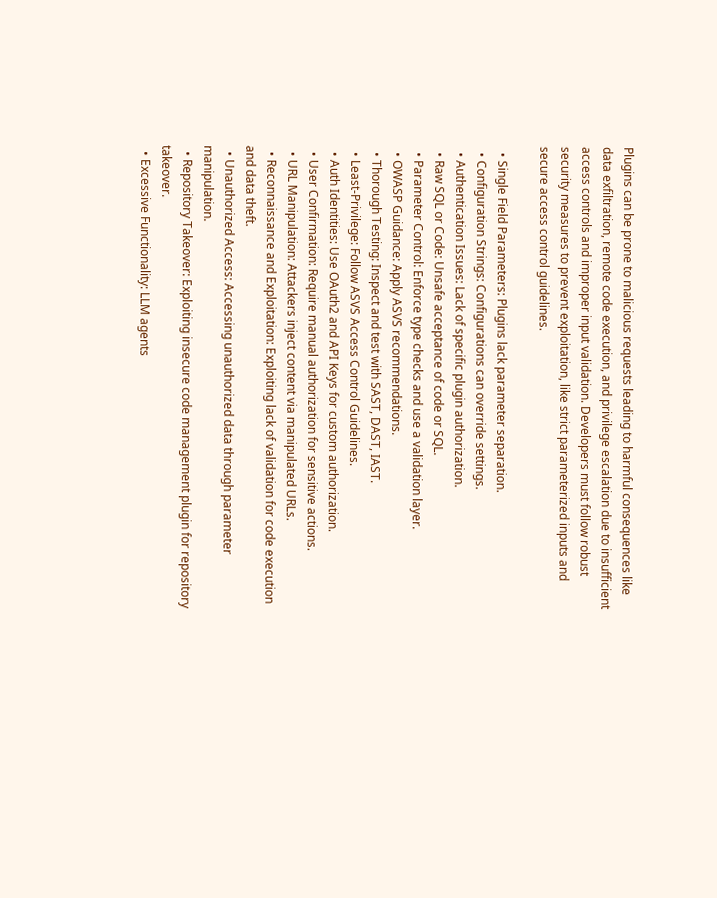Plugins can be prone to malicious requests leading to harmful consequences like data exfiltration, remote code execution, and privilege escalation due to insufficient access controls and improper input validation. Developers must follow robust security measures to prevent exploitation, like strict parameterized inputs and secure access control guidelines.

  • Single Field Parameters: Plugins lack parameter separation.
  • Configuration Strings: Configurations can override settings.
  • Authentication Issues: Lack of specific plugin authorization.
  • Raw SQL or Code: Unsafe acceptance of code or SQL.
  • Parameter Control: Enforce type checks and use a validation layer.
  • OWASP Guidance: Apply ASVS recommendations.
  • Thorough Testing: Inspect and test with SAST, DAST, IAST.
  • Least-Privilege: Follow ASVS Access Control Guidelines.
  • Auth Identities: Use OAuth2 and API Keys for custom authorization.
  • User Confirmation: Require manual authorization for sensitive actions.
  • URL Manipulation: Attackers inject content via manipulated URLs.
  • Reconnaissance and Exploitation: Exploiting lack of validation for code execution and data theft.
  • Unauthorized Access: Accessing unauthorized data through parameter manipulation.
  • Repository Takeover: Exploiting insecure code management plugin for repository takeover.
  • Excessive Functionality: LLM agents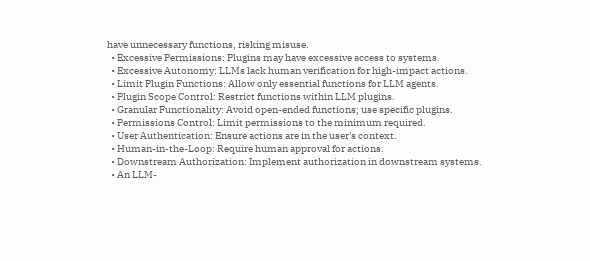have unnecessary functions, risking misuse.
  • Excessive Permissions: Plugins may have excessive access to systems.
  • Excessive Autonomy: LLMs lack human verification for high-impact actions.
  • Limit Plugin Functions: Allow only essential functions for LLM agents.
  • Plugin Scope Control: Restrict functions within LLM plugins.
  • Granular Functionality: Avoid open-ended functions; use specific plugins.
  • Permissions Control: Limit permissions to the minimum required.
  • User Authentication: Ensure actions are in the user's context.
  • Human-in-the-Loop: Require human approval for actions.
  • Downstream Authorization: Implement authorization in downstream systems.
  • An LLM-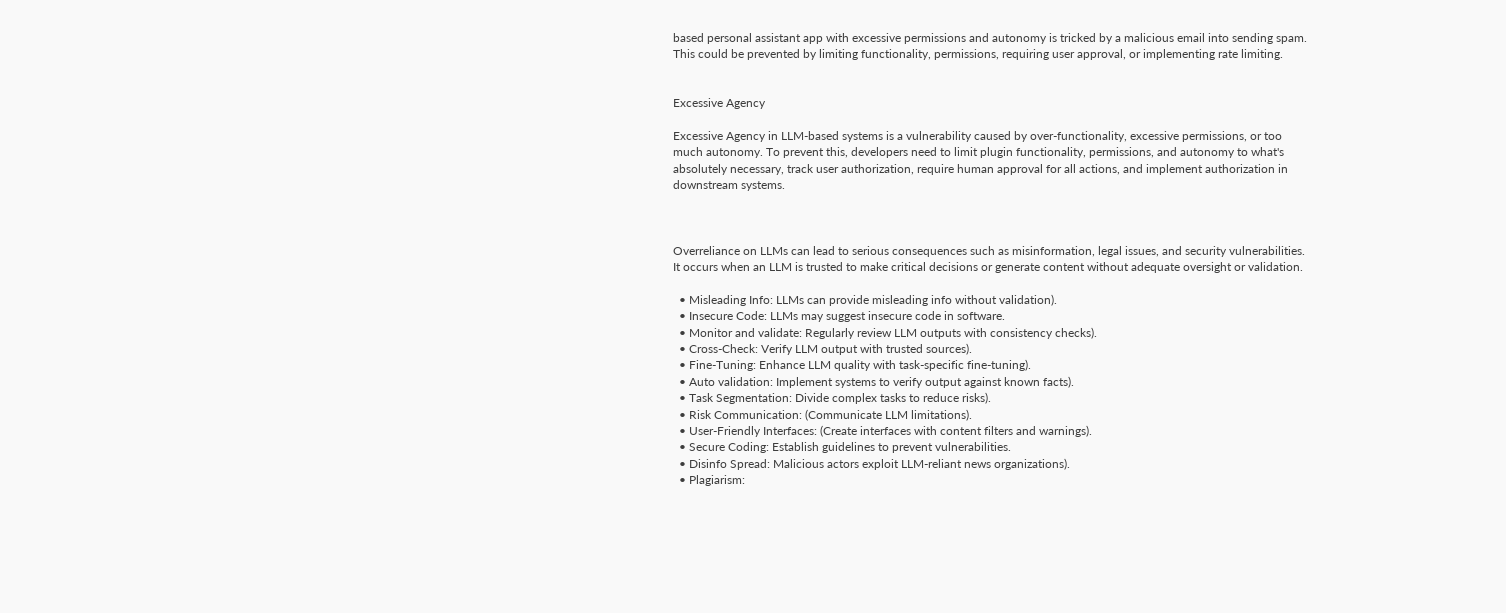based personal assistant app with excessive permissions and autonomy is tricked by a malicious email into sending spam. This could be prevented by limiting functionality, permissions, requiring user approval, or implementing rate limiting.


Excessive Agency

Excessive Agency in LLM-based systems is a vulnerability caused by over-functionality, excessive permissions, or too much autonomy. To prevent this, developers need to limit plugin functionality, permissions, and autonomy to what's absolutely necessary, track user authorization, require human approval for all actions, and implement authorization in downstream systems.



Overreliance on LLMs can lead to serious consequences such as misinformation, legal issues, and security vulnerabilities. It occurs when an LLM is trusted to make critical decisions or generate content without adequate oversight or validation.

  • Misleading Info: LLMs can provide misleading info without validation).
  • Insecure Code: LLMs may suggest insecure code in software.
  • Monitor and validate: Regularly review LLM outputs with consistency checks).
  • Cross-Check: Verify LLM output with trusted sources).
  • Fine-Tuning: Enhance LLM quality with task-specific fine-tuning).
  • Auto validation: Implement systems to verify output against known facts).
  • Task Segmentation: Divide complex tasks to reduce risks).
  • Risk Communication: (Communicate LLM limitations).
  • User-Friendly Interfaces: (Create interfaces with content filters and warnings).
  • Secure Coding: Establish guidelines to prevent vulnerabilities.
  • Disinfo Spread: Malicious actors exploit LLM-reliant news organizations).
  • Plagiarism: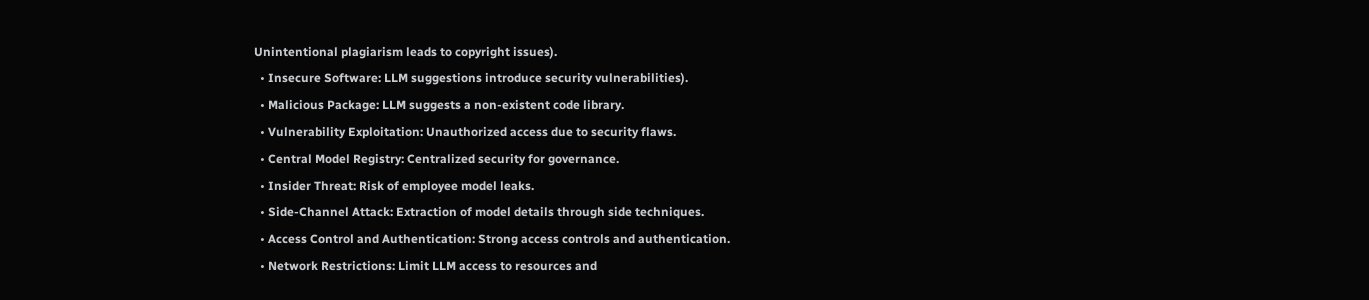Unintentional plagiarism leads to copyright issues).
  • Insecure Software: LLM suggestions introduce security vulnerabilities).
  • Malicious Package: LLM suggests a non-existent code library.
  • Vulnerability Exploitation: Unauthorized access due to security flaws.
  • Central Model Registry: Centralized security for governance.
  • Insider Threat: Risk of employee model leaks.
  • Side-Channel Attack: Extraction of model details through side techniques.
  • Access Control and Authentication: Strong access controls and authentication.
  • Network Restrictions: Limit LLM access to resources and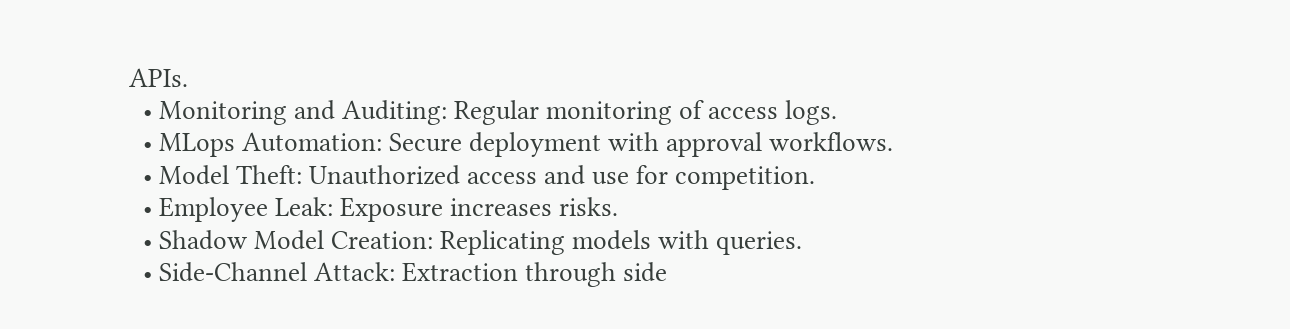APIs.
  • Monitoring and Auditing: Regular monitoring of access logs.
  • MLops Automation: Secure deployment with approval workflows.
  • Model Theft: Unauthorized access and use for competition.
  • Employee Leak: Exposure increases risks.
  • Shadow Model Creation: Replicating models with queries.
  • Side-Channel Attack: Extraction through side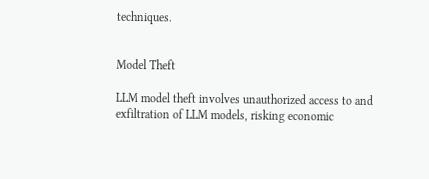techniques.


Model Theft

LLM model theft involves unauthorized access to and exfiltration of LLM models, risking economic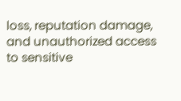loss, reputation damage, and unauthorized access to sensitive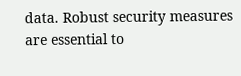data. Robust security measures are essential to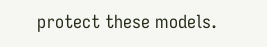protect these models.